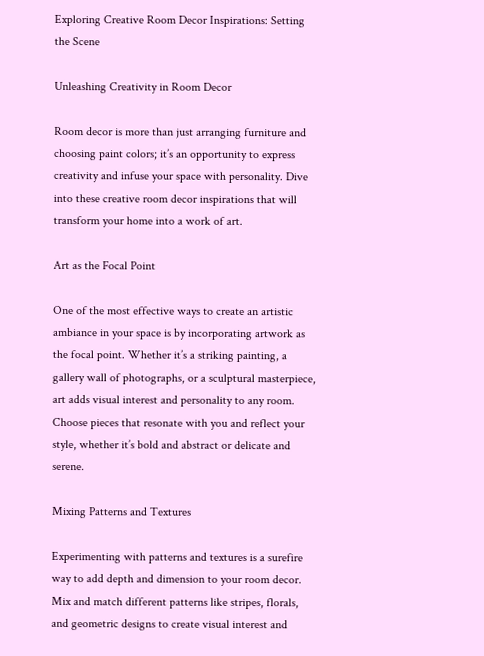Exploring Creative Room Decor Inspirations: Setting the Scene

Unleashing Creativity in Room Decor

Room decor is more than just arranging furniture and choosing paint colors; it’s an opportunity to express creativity and infuse your space with personality. Dive into these creative room decor inspirations that will transform your home into a work of art.

Art as the Focal Point

One of the most effective ways to create an artistic ambiance in your space is by incorporating artwork as the focal point. Whether it’s a striking painting, a gallery wall of photographs, or a sculptural masterpiece, art adds visual interest and personality to any room. Choose pieces that resonate with you and reflect your style, whether it’s bold and abstract or delicate and serene.

Mixing Patterns and Textures

Experimenting with patterns and textures is a surefire way to add depth and dimension to your room decor. Mix and match different patterns like stripes, florals, and geometric designs to create visual interest and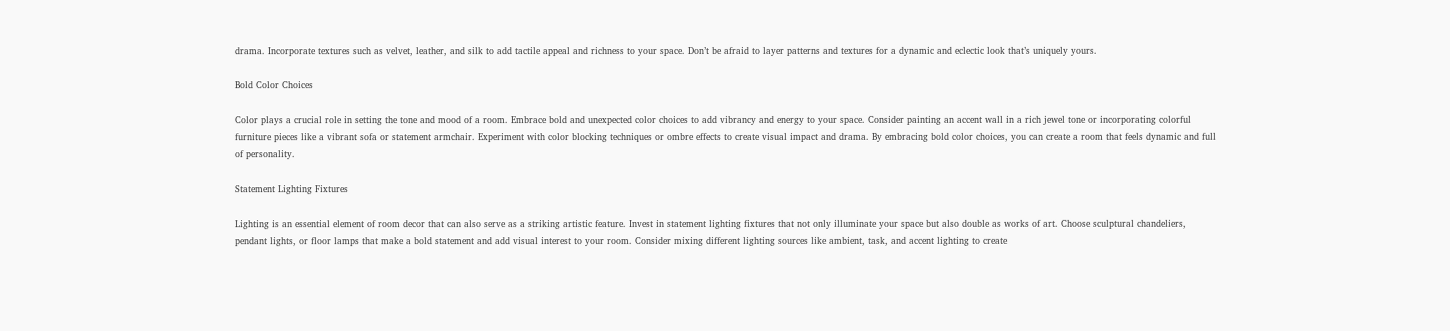drama. Incorporate textures such as velvet, leather, and silk to add tactile appeal and richness to your space. Don’t be afraid to layer patterns and textures for a dynamic and eclectic look that’s uniquely yours.

Bold Color Choices

Color plays a crucial role in setting the tone and mood of a room. Embrace bold and unexpected color choices to add vibrancy and energy to your space. Consider painting an accent wall in a rich jewel tone or incorporating colorful furniture pieces like a vibrant sofa or statement armchair. Experiment with color blocking techniques or ombre effects to create visual impact and drama. By embracing bold color choices, you can create a room that feels dynamic and full of personality.

Statement Lighting Fixtures

Lighting is an essential element of room decor that can also serve as a striking artistic feature. Invest in statement lighting fixtures that not only illuminate your space but also double as works of art. Choose sculptural chandeliers, pendant lights, or floor lamps that make a bold statement and add visual interest to your room. Consider mixing different lighting sources like ambient, task, and accent lighting to create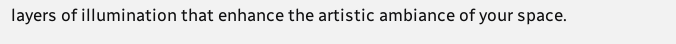layers of illumination that enhance the artistic ambiance of your space.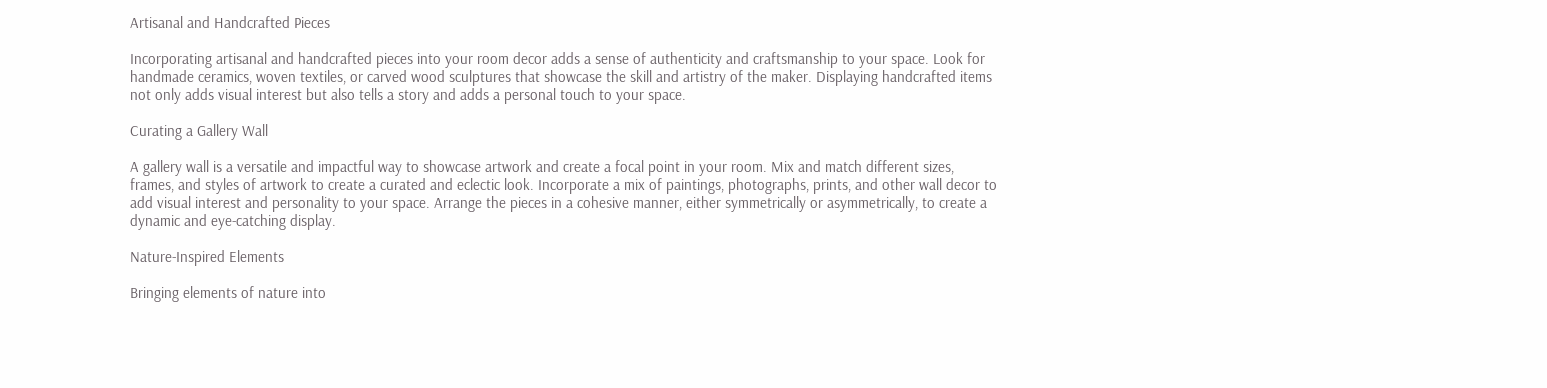Artisanal and Handcrafted Pieces

Incorporating artisanal and handcrafted pieces into your room decor adds a sense of authenticity and craftsmanship to your space. Look for handmade ceramics, woven textiles, or carved wood sculptures that showcase the skill and artistry of the maker. Displaying handcrafted items not only adds visual interest but also tells a story and adds a personal touch to your space.

Curating a Gallery Wall

A gallery wall is a versatile and impactful way to showcase artwork and create a focal point in your room. Mix and match different sizes, frames, and styles of artwork to create a curated and eclectic look. Incorporate a mix of paintings, photographs, prints, and other wall decor to add visual interest and personality to your space. Arrange the pieces in a cohesive manner, either symmetrically or asymmetrically, to create a dynamic and eye-catching display.

Nature-Inspired Elements

Bringing elements of nature into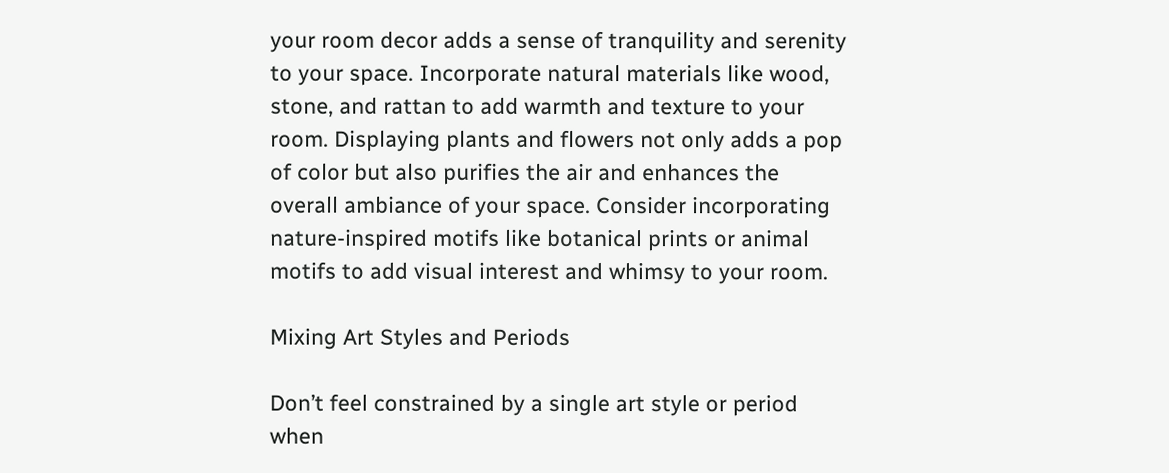your room decor adds a sense of tranquility and serenity to your space. Incorporate natural materials like wood, stone, and rattan to add warmth and texture to your room. Displaying plants and flowers not only adds a pop of color but also purifies the air and enhances the overall ambiance of your space. Consider incorporating nature-inspired motifs like botanical prints or animal motifs to add visual interest and whimsy to your room.

Mixing Art Styles and Periods

Don’t feel constrained by a single art style or period when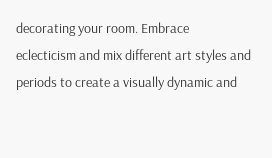decorating your room. Embrace eclecticism and mix different art styles and periods to create a visually dynamic and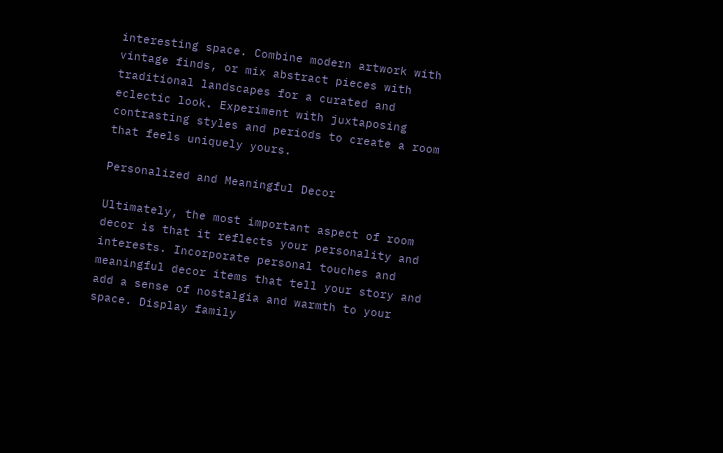interesting space. Combine modern artwork with vintage finds, or mix abstract pieces with traditional landscapes for a curated and eclectic look. Experiment with juxtaposing contrasting styles and periods to create a room that feels uniquely yours.

Personalized and Meaningful Decor

Ultimately, the most important aspect of room decor is that it reflects your personality and interests. Incorporate personal touches and meaningful decor items that tell your story and add a sense of nostalgia and warmth to your space. Display family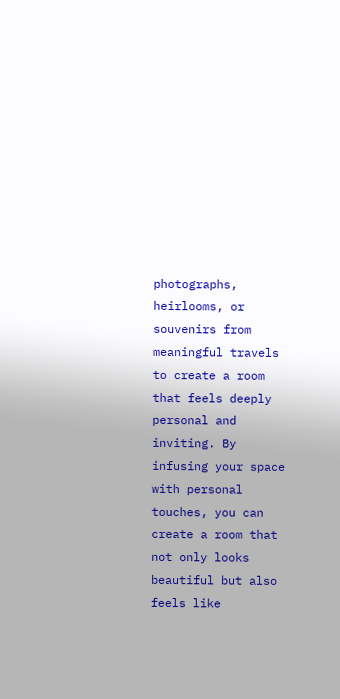photographs, heirlooms, or souvenirs from meaningful travels to create a room that feels deeply personal and inviting. By infusing your space with personal touches, you can create a room that not only looks beautiful but also feels like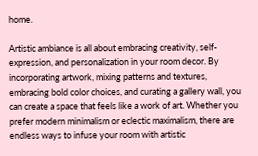home.

Artistic ambiance is all about embracing creativity, self-expression, and personalization in your room decor. By incorporating artwork, mixing patterns and textures, embracing bold color choices, and curating a gallery wall, you can create a space that feels like a work of art. Whether you prefer modern minimalism or eclectic maximalism, there are endless ways to infuse your room with artistic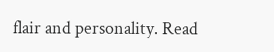flair and personality. Read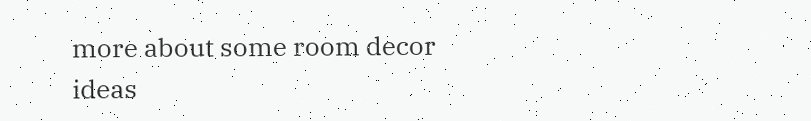more about some room decor ideas